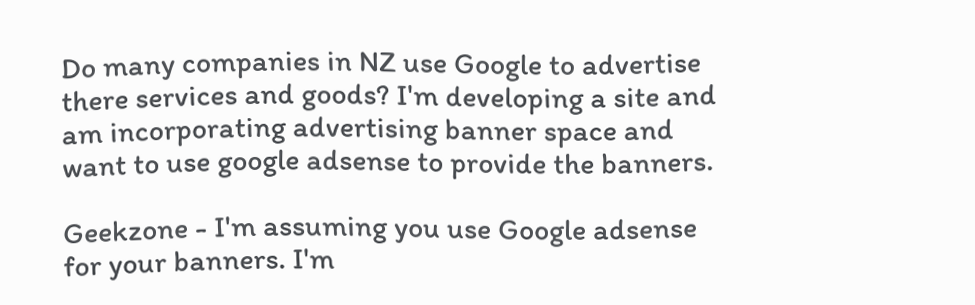Do many companies in NZ use Google to advertise there services and goods? I'm developing a site and am incorporating advertising banner space and want to use google adsense to provide the banners.

Geekzone - I'm assuming you use Google adsense for your banners. I'm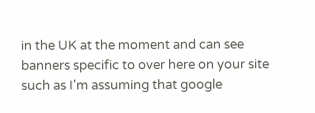in the UK at the moment and can see banners specific to over here on your site such as I'm assuming that google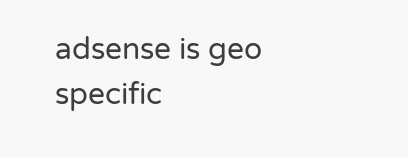adsense is geo specific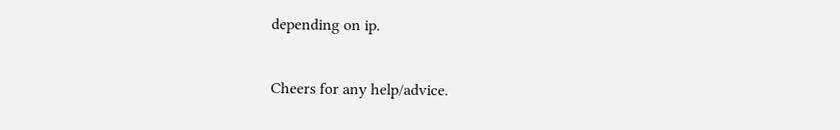depending on ip.

Cheers for any help/advice.